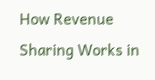How Revenue Sharing Works in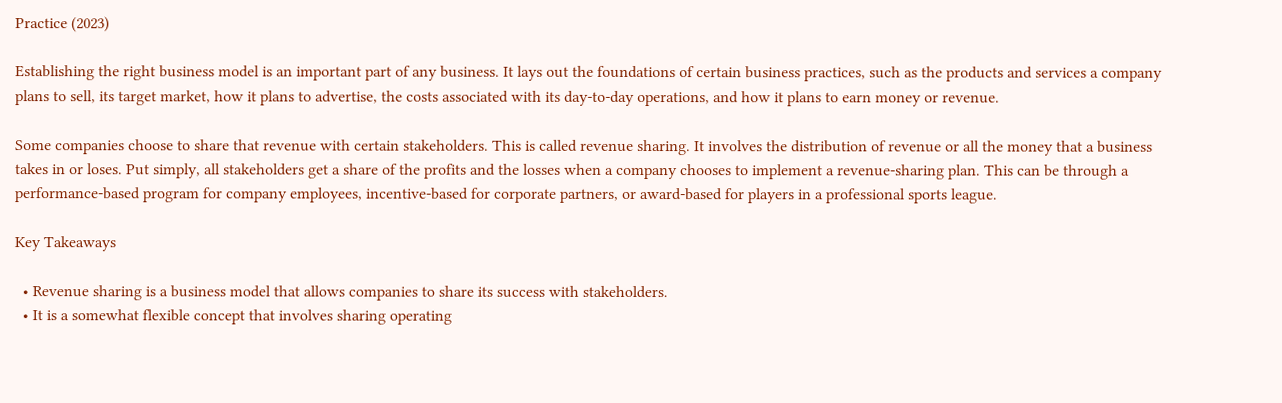Practice (2023)

Establishing the right business model is an important part of any business. It lays out the foundations of certain business practices, such as the products and services a company plans to sell, its target market, how it plans to advertise, the costs associated with its day-to-day operations, and how it plans to earn money or revenue.

Some companies choose to share that revenue with certain stakeholders. This is called revenue sharing. It involves the distribution of revenue or all the money that a business takes in or loses. Put simply, all stakeholders get a share of the profits and the losses when a company chooses to implement a revenue-sharing plan. This can be through a performance-based program for company employees, incentive-based for corporate partners, or award-based for players in a professional sports league.

Key Takeaways

  • Revenue sharing is a business model that allows companies to share its success with stakeholders.
  • It is a somewhat flexible concept that involves sharing operating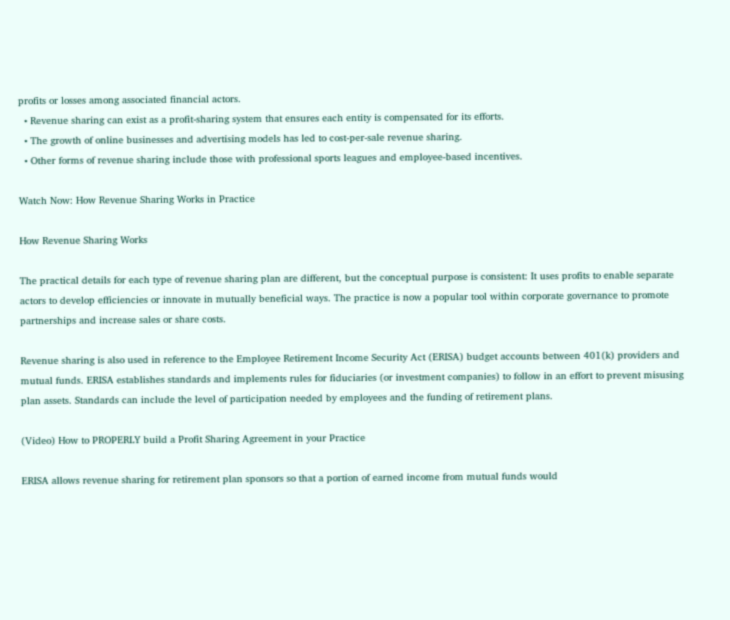profits or losses among associated financial actors.
  • Revenue sharing can exist as a profit-sharing system that ensures each entity is compensated for its efforts.
  • The growth of online businesses and advertising models has led to cost-per-sale revenue sharing.
  • Other forms of revenue sharing include those with professional sports leagues and employee-based incentives.

Watch Now: How Revenue Sharing Works in Practice

How Revenue Sharing Works

The practical details for each type of revenue sharing plan are different, but the conceptual purpose is consistent: It uses profits to enable separate actors to develop efficiencies or innovate in mutually beneficial ways. The practice is now a popular tool within corporate governance to promote partnerships and increase sales or share costs.

Revenue sharing is also used in reference to the Employee Retirement Income Security Act (ERISA) budget accounts between 401(k) providers and mutual funds. ERISA establishes standards and implements rules for fiduciaries (or investment companies) to follow in an effort to prevent misusing plan assets. Standards can include the level of participation needed by employees and the funding of retirement plans.

(Video) How to PROPERLY build a Profit Sharing Agreement in your Practice

ERISA allows revenue sharing for retirement plan sponsors so that a portion of earned income from mutual funds would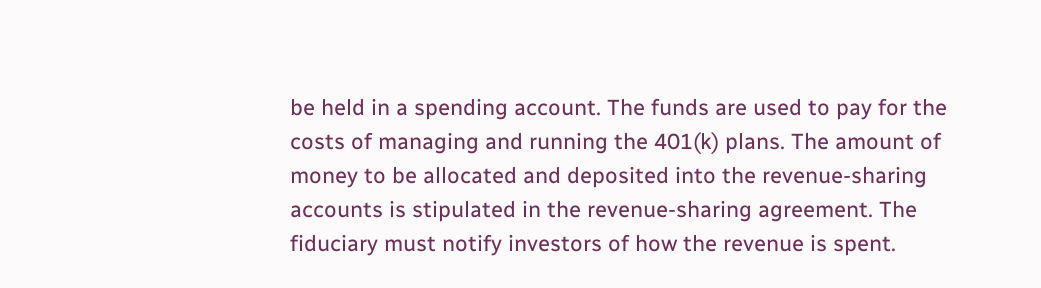be held in a spending account. The funds are used to pay for the costs of managing and running the 401(k) plans. The amount of money to be allocated and deposited into the revenue-sharing accounts is stipulated in the revenue-sharing agreement. The fiduciary must notify investors of how the revenue is spent.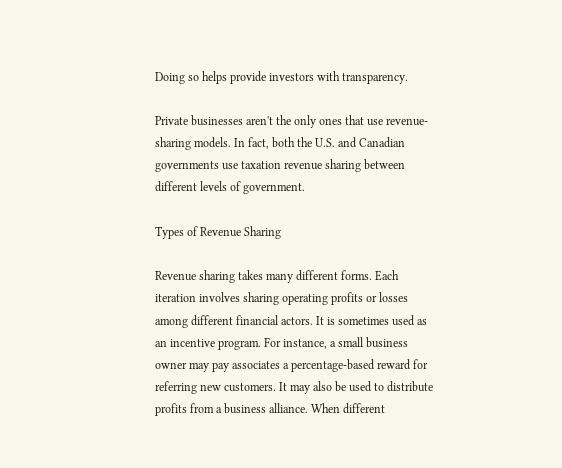Doing so helps provide investors with transparency.

Private businesses aren't the only ones that use revenue-sharing models. In fact, both the U.S. and Canadian governments use taxation revenue sharing between different levels of government.

Types of Revenue Sharing

Revenue sharing takes many different forms. Each iteration involves sharing operating profits or losses among different financial actors. It is sometimes used as an incentive program. For instance, a small business owner may pay associates a percentage-based reward for referring new customers. It may also be used to distribute profits from a business alliance. When different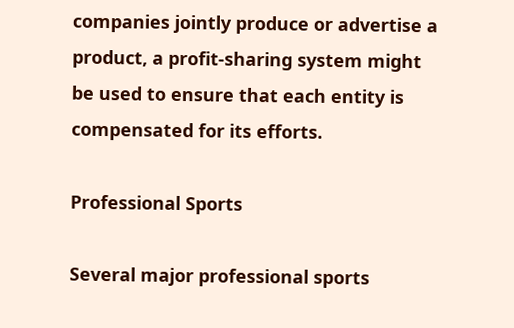companies jointly produce or advertise a product, a profit-sharing system might be used to ensure that each entity is compensated for its efforts.

Professional Sports

Several major professional sports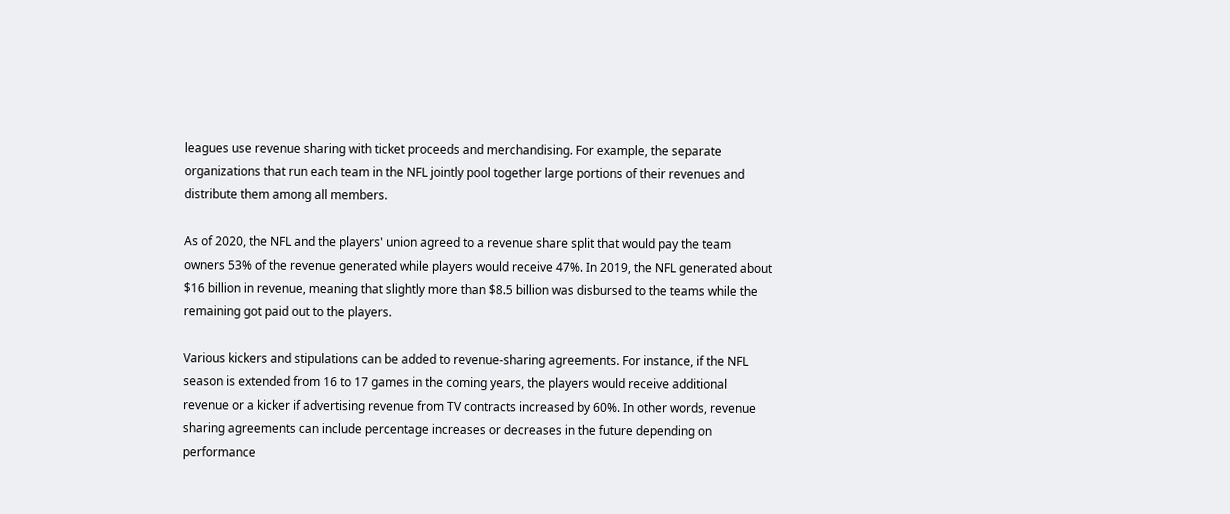leagues use revenue sharing with ticket proceeds and merchandising. For example, the separate organizations that run each team in the NFL jointly pool together large portions of their revenues and distribute them among all members.

As of 2020, the NFL and the players' union agreed to a revenue share split that would pay the team owners 53% of the revenue generated while players would receive 47%. In 2019, the NFL generated about $16 billion in revenue, meaning that slightly more than $8.5 billion was disbursed to the teams while the remaining got paid out to the players.

Various kickers and stipulations can be added to revenue-sharing agreements. For instance, if the NFL season is extended from 16 to 17 games in the coming years, the players would receive additional revenue or a kicker if advertising revenue from TV contracts increased by 60%. In other words, revenue sharing agreements can include percentage increases or decreases in the future depending on performance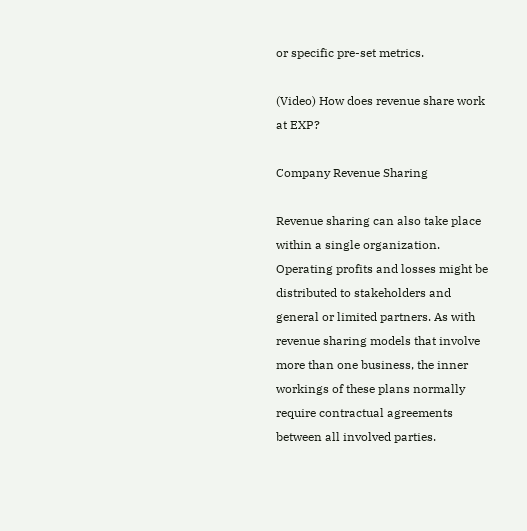or specific pre-set metrics.

(Video) How does revenue share work at EXP?

Company Revenue Sharing

Revenue sharing can also take place within a single organization. Operating profits and losses might be distributed to stakeholders and general or limited partners. As with revenue sharing models that involve more than one business, the inner workings of these plans normally require contractual agreements between all involved parties.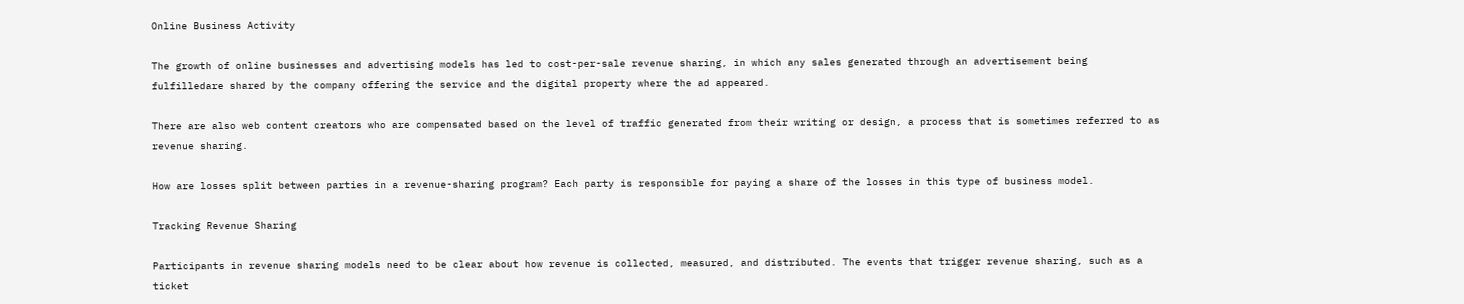Online Business Activity

The growth of online businesses and advertising models has led to cost-per-sale revenue sharing, in which any sales generated through an advertisement being fulfilledare shared by the company offering the service and the digital property where the ad appeared.

There are also web content creators who are compensated based on the level of traffic generated from their writing or design, a process that is sometimes referred to as revenue sharing.

How are losses split between parties in a revenue-sharing program? Each party is responsible for paying a share of the losses in this type of business model.

Tracking Revenue Sharing

Participants in revenue sharing models need to be clear about how revenue is collected, measured, and distributed. The events that trigger revenue sharing, such as a ticket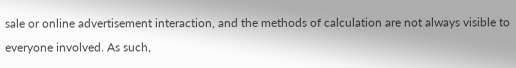sale or online advertisement interaction, and the methods of calculation are not always visible to everyone involved. As such,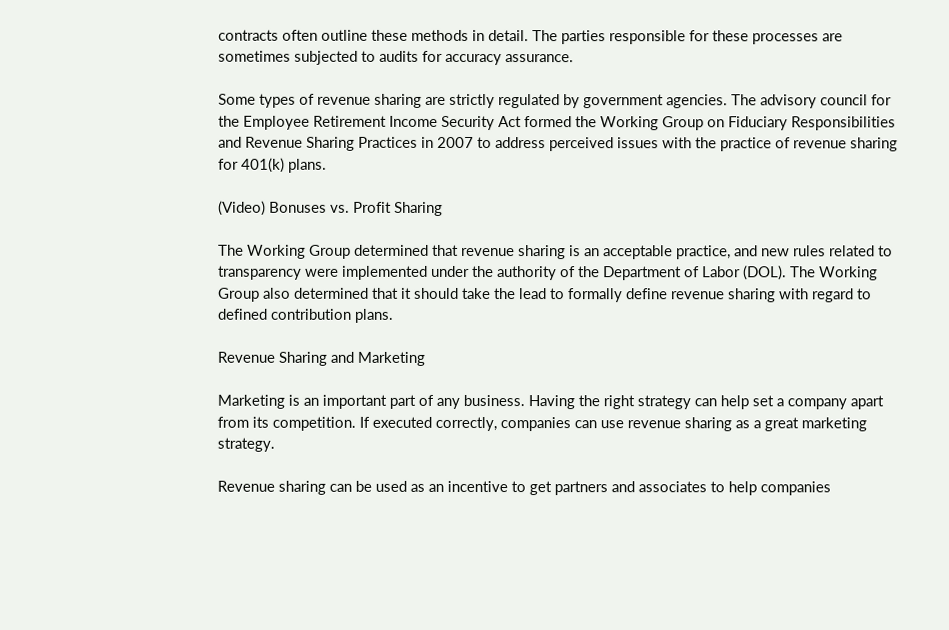contracts often outline these methods in detail. The parties responsible for these processes are sometimes subjected to audits for accuracy assurance.

Some types of revenue sharing are strictly regulated by government agencies. The advisory council for the Employee Retirement Income Security Act formed the Working Group on Fiduciary Responsibilities and Revenue Sharing Practices in 2007 to address perceived issues with the practice of revenue sharing for 401(k) plans.

(Video) Bonuses vs. Profit Sharing

The Working Group determined that revenue sharing is an acceptable practice, and new rules related to transparency were implemented under the authority of the Department of Labor (DOL). The Working Group also determined that it should take the lead to formally define revenue sharing with regard to defined contribution plans.

Revenue Sharing and Marketing

Marketing is an important part of any business. Having the right strategy can help set a company apart from its competition. If executed correctly, companies can use revenue sharing as a great marketing strategy.

Revenue sharing can be used as an incentive to get partners and associates to help companies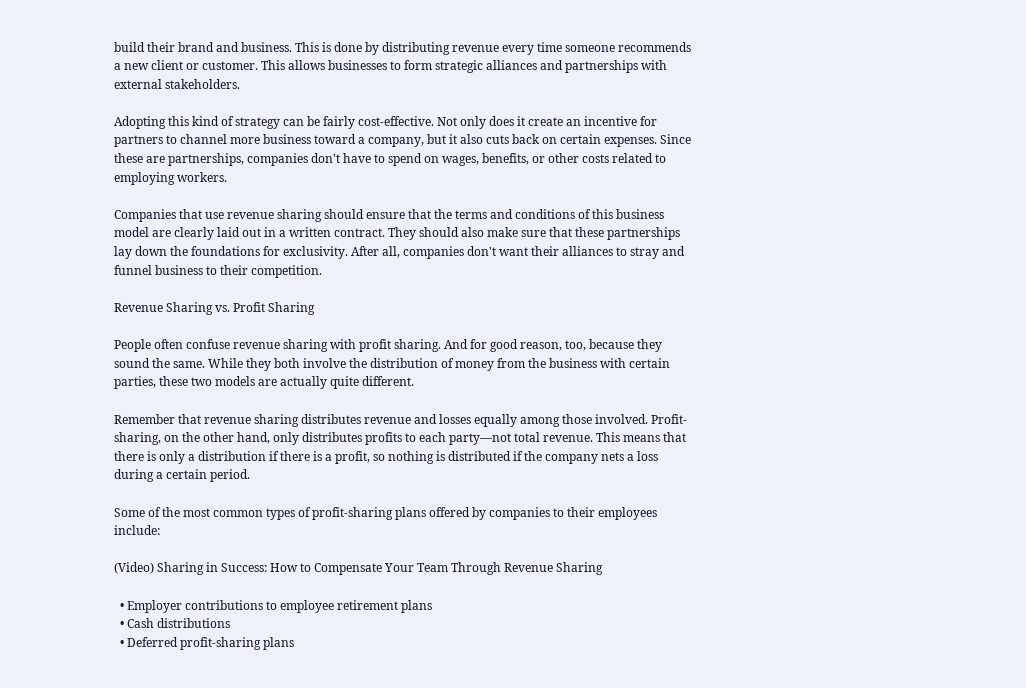build their brand and business. This is done by distributing revenue every time someone recommends a new client or customer. This allows businesses to form strategic alliances and partnerships with external stakeholders.

Adopting this kind of strategy can be fairly cost-effective. Not only does it create an incentive for partners to channel more business toward a company, but it also cuts back on certain expenses. Since these are partnerships, companies don't have to spend on wages, benefits, or other costs related to employing workers.

Companies that use revenue sharing should ensure that the terms and conditions of this business model are clearly laid out in a written contract. They should also make sure that these partnerships lay down the foundations for exclusivity. After all, companies don't want their alliances to stray and funnel business to their competition.

Revenue Sharing vs. Profit Sharing

People often confuse revenue sharing with profit sharing. And for good reason, too, because they sound the same. While they both involve the distribution of money from the business with certain parties, these two models are actually quite different.

Remember that revenue sharing distributes revenue and losses equally among those involved. Profit-sharing, on the other hand, only distributes profits to each party—not total revenue. This means that there is only a distribution if there is a profit, so nothing is distributed if the company nets a loss during a certain period.

Some of the most common types of profit-sharing plans offered by companies to their employees include:

(Video) Sharing in Success: How to Compensate Your Team Through Revenue Sharing

  • Employer contributions to employee retirement plans
  • Cash distributions
  • Deferred profit-sharing plans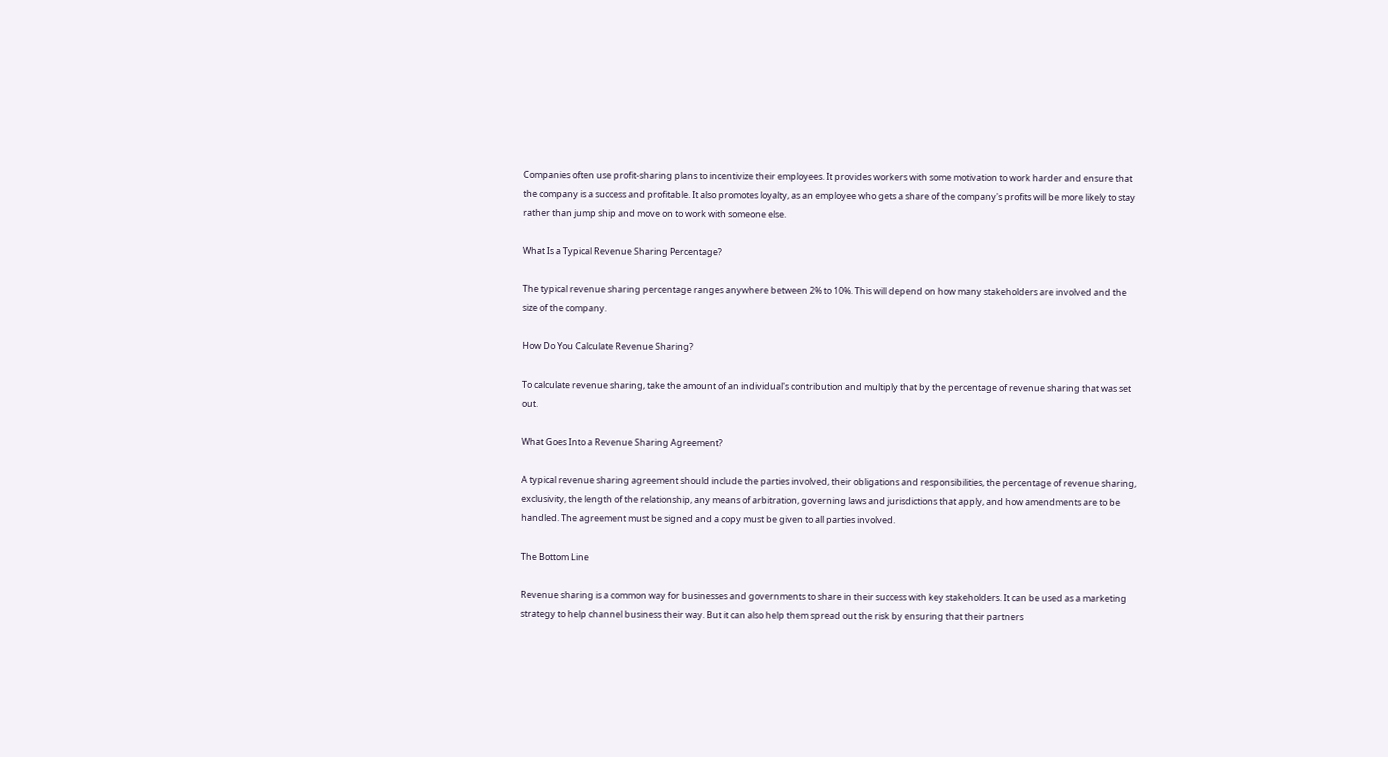Companies often use profit-sharing plans to incentivize their employees. It provides workers with some motivation to work harder and ensure that the company is a success and profitable. It also promotes loyalty, as an employee who gets a share of the company's profits will be more likely to stay rather than jump ship and move on to work with someone else.

What Is a Typical Revenue Sharing Percentage?

The typical revenue sharing percentage ranges anywhere between 2% to 10%. This will depend on how many stakeholders are involved and the size of the company.

How Do You Calculate Revenue Sharing?

To calculate revenue sharing, take the amount of an individual's contribution and multiply that by the percentage of revenue sharing that was set out.

What Goes Into a Revenue Sharing Agreement?

A typical revenue sharing agreement should include the parties involved, their obligations and responsibilities, the percentage of revenue sharing, exclusivity, the length of the relationship, any means of arbitration, governing laws and jurisdictions that apply, and how amendments are to be handled. The agreement must be signed and a copy must be given to all parties involved.

The Bottom Line

Revenue sharing is a common way for businesses and governments to share in their success with key stakeholders. It can be used as a marketing strategy to help channel business their way. But it can also help them spread out the risk by ensuring that their partners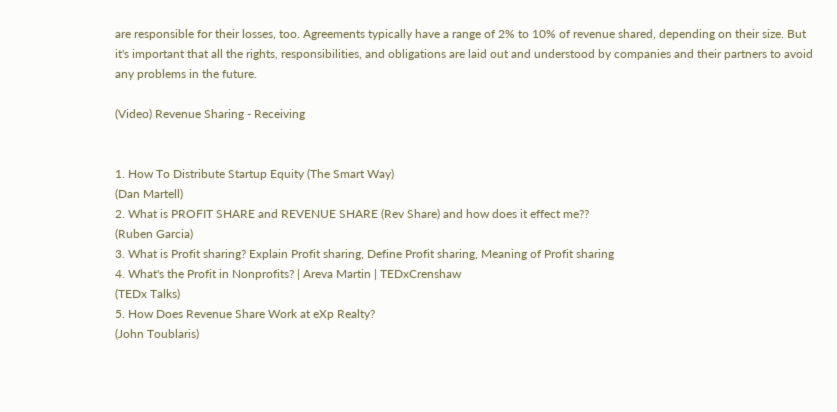are responsible for their losses, too. Agreements typically have a range of 2% to 10% of revenue shared, depending on their size. But it's important that all the rights, responsibilities, and obligations are laid out and understood by companies and their partners to avoid any problems in the future.

(Video) Revenue Sharing - Receiving


1. How To Distribute Startup Equity (The Smart Way)
(Dan Martell)
2. What is PROFIT SHARE and REVENUE SHARE (Rev Share) and how does it effect me??
(Ruben Garcia)
3. What is Profit sharing? Explain Profit sharing, Define Profit sharing, Meaning of Profit sharing
4. What's the Profit in Nonprofits? | Areva Martin | TEDxCrenshaw
(TEDx Talks)
5. How Does Revenue Share Work at eXp Realty?
(John Toublaris)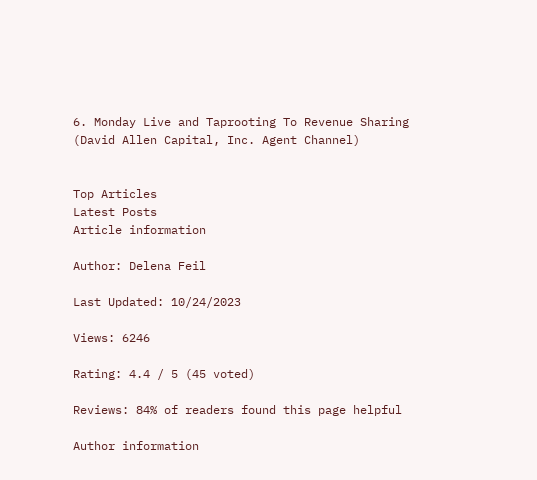6. Monday Live and Taprooting To Revenue Sharing
(David Allen Capital, Inc. Agent Channel)


Top Articles
Latest Posts
Article information

Author: Delena Feil

Last Updated: 10/24/2023

Views: 6246

Rating: 4.4 / 5 (45 voted)

Reviews: 84% of readers found this page helpful

Author information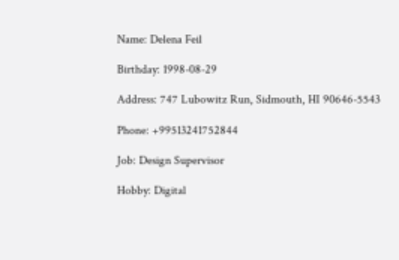Name: Delena Feil

Birthday: 1998-08-29

Address: 747 Lubowitz Run, Sidmouth, HI 90646-5543

Phone: +99513241752844

Job: Design Supervisor

Hobby: Digital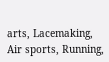arts, Lacemaking, Air sports, Running,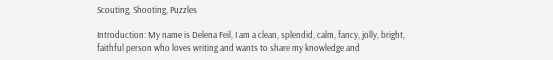Scouting, Shooting, Puzzles

Introduction: My name is Delena Feil, I am a clean, splendid, calm, fancy, jolly, bright, faithful person who loves writing and wants to share my knowledge and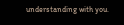understanding with you.